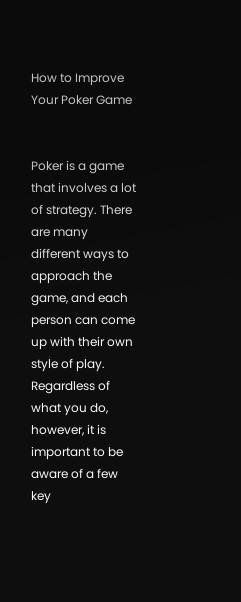How to Improve Your Poker Game


Poker is a game that involves a lot of strategy. There are many different ways to approach the game, and each person can come up with their own style of play. Regardless of what you do, however, it is important to be aware of a few key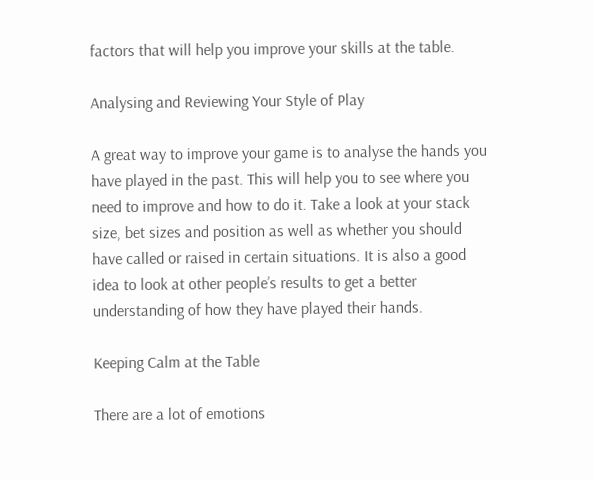factors that will help you improve your skills at the table.

Analysing and Reviewing Your Style of Play

A great way to improve your game is to analyse the hands you have played in the past. This will help you to see where you need to improve and how to do it. Take a look at your stack size, bet sizes and position as well as whether you should have called or raised in certain situations. It is also a good idea to look at other people’s results to get a better understanding of how they have played their hands.

Keeping Calm at the Table

There are a lot of emotions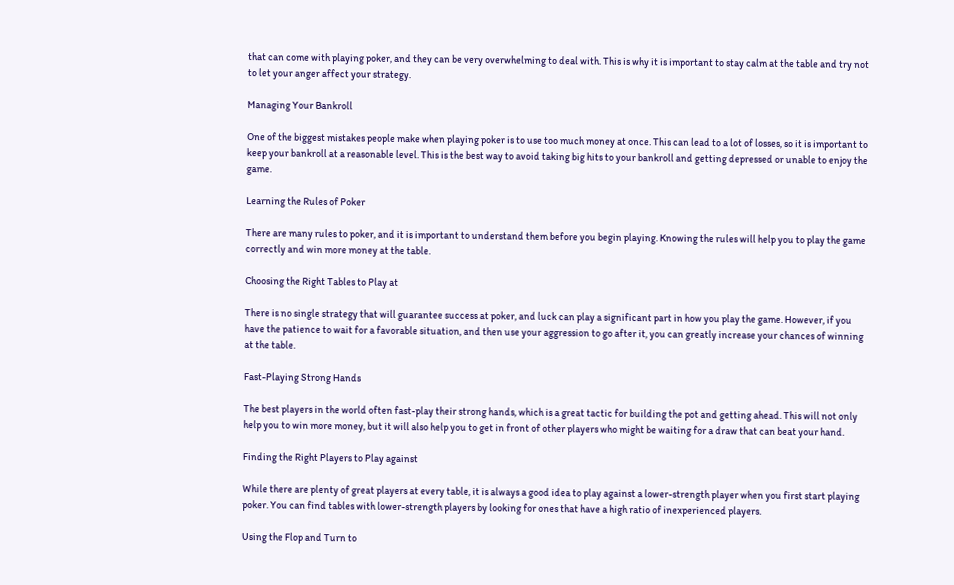that can come with playing poker, and they can be very overwhelming to deal with. This is why it is important to stay calm at the table and try not to let your anger affect your strategy.

Managing Your Bankroll

One of the biggest mistakes people make when playing poker is to use too much money at once. This can lead to a lot of losses, so it is important to keep your bankroll at a reasonable level. This is the best way to avoid taking big hits to your bankroll and getting depressed or unable to enjoy the game.

Learning the Rules of Poker

There are many rules to poker, and it is important to understand them before you begin playing. Knowing the rules will help you to play the game correctly and win more money at the table.

Choosing the Right Tables to Play at

There is no single strategy that will guarantee success at poker, and luck can play a significant part in how you play the game. However, if you have the patience to wait for a favorable situation, and then use your aggression to go after it, you can greatly increase your chances of winning at the table.

Fast-Playing Strong Hands

The best players in the world often fast-play their strong hands, which is a great tactic for building the pot and getting ahead. This will not only help you to win more money, but it will also help you to get in front of other players who might be waiting for a draw that can beat your hand.

Finding the Right Players to Play against

While there are plenty of great players at every table, it is always a good idea to play against a lower-strength player when you first start playing poker. You can find tables with lower-strength players by looking for ones that have a high ratio of inexperienced players.

Using the Flop and Turn to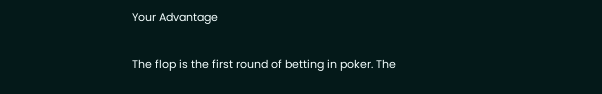Your Advantage

The flop is the first round of betting in poker. The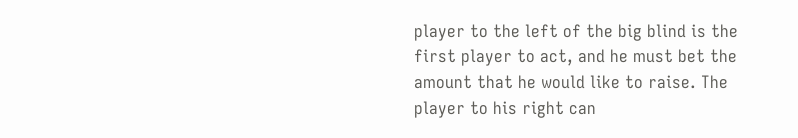player to the left of the big blind is the first player to act, and he must bet the amount that he would like to raise. The player to his right can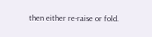then either re-raise or fold.